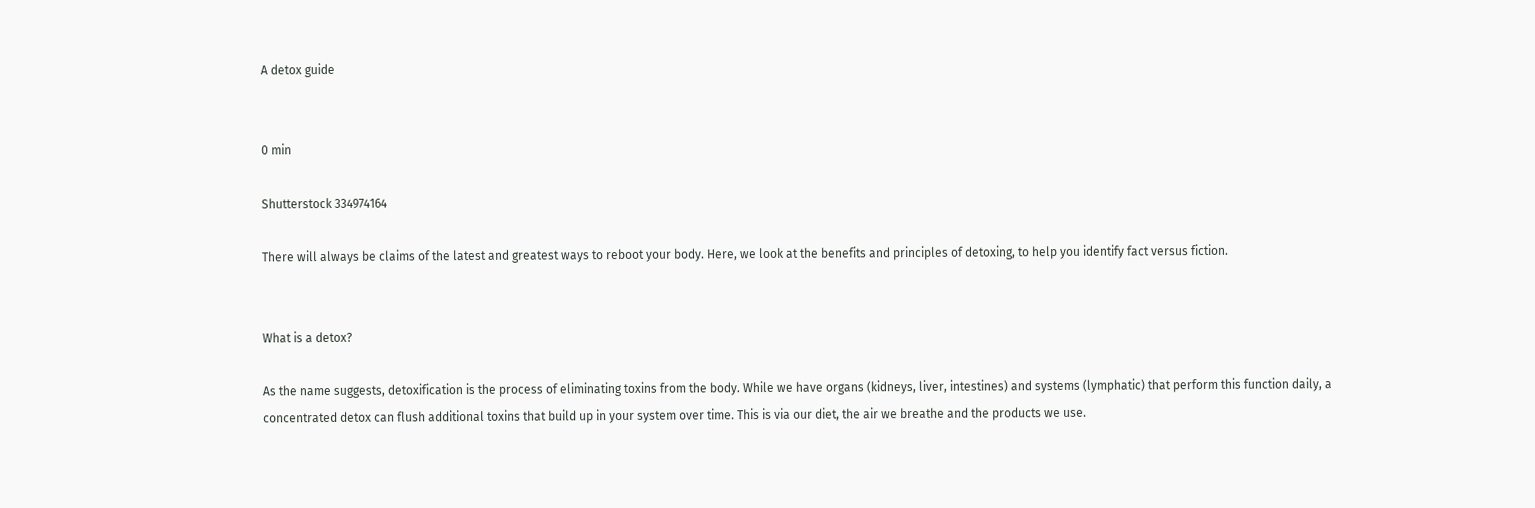A detox guide


0 min

Shutterstock 334974164

There will always be claims of the latest and greatest ways to reboot your body. Here, we look at the benefits and principles of detoxing, to help you identify fact versus fiction.


What is a detox?

As the name suggests, detoxification is the process of eliminating toxins from the body. While we have organs (kidneys, liver, intestines) and systems (lymphatic) that perform this function daily, a concentrated detox can flush additional toxins that build up in your system over time. This is via our diet, the air we breathe and the products we use.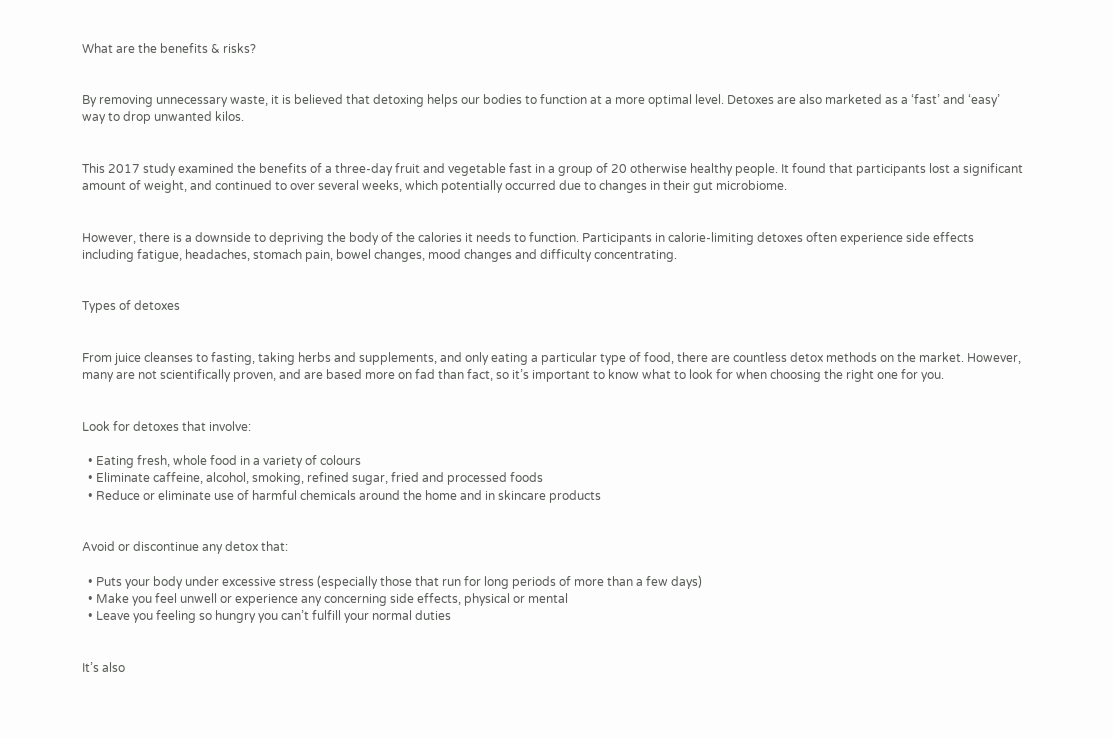What are the benefits & risks?


By removing unnecessary waste, it is believed that detoxing helps our bodies to function at a more optimal level. Detoxes are also marketed as a ‘fast’ and ‘easy’ way to drop unwanted kilos.


This 2017 study examined the benefits of a three-day fruit and vegetable fast in a group of 20 otherwise healthy people. It found that participants lost a significant amount of weight, and continued to over several weeks, which potentially occurred due to changes in their gut microbiome.


However, there is a downside to depriving the body of the calories it needs to function. Participants in calorie-limiting detoxes often experience side effects including fatigue, headaches, stomach pain, bowel changes, mood changes and difficulty concentrating.


Types of detoxes


From juice cleanses to fasting, taking herbs and supplements, and only eating a particular type of food, there are countless detox methods on the market. However, many are not scientifically proven, and are based more on fad than fact, so it’s important to know what to look for when choosing the right one for you.


Look for detoxes that involve:

  • Eating fresh, whole food in a variety of colours
  • Eliminate caffeine, alcohol, smoking, refined sugar, fried and processed foods
  • Reduce or eliminate use of harmful chemicals around the home and in skincare products


Avoid or discontinue any detox that:

  • Puts your body under excessive stress (especially those that run for long periods of more than a few days)
  • Make you feel unwell or experience any concerning side effects, physical or mental
  • Leave you feeling so hungry you can’t fulfill your normal duties


It’s also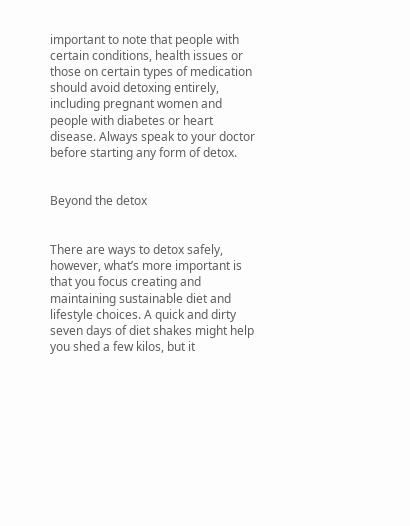important to note that people with certain conditions, health issues or those on certain types of medication should avoid detoxing entirely, including pregnant women and people with diabetes or heart disease. Always speak to your doctor before starting any form of detox.


Beyond the detox


There are ways to detox safely, however, what’s more important is that you focus creating and maintaining sustainable diet and lifestyle choices. A quick and dirty seven days of diet shakes might help you shed a few kilos, but it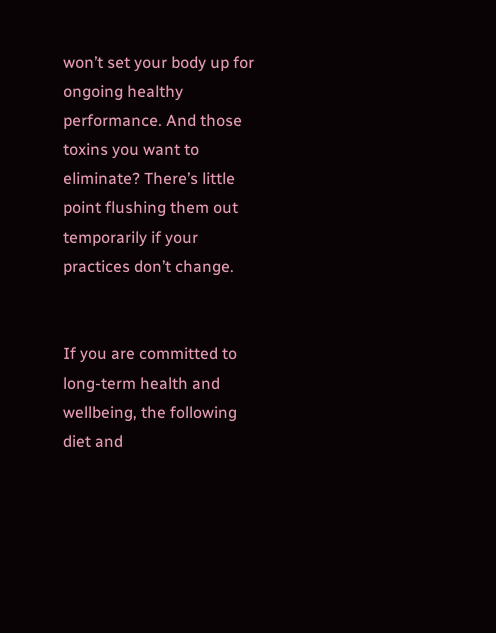won’t set your body up for ongoing healthy performance. And those toxins you want to eliminate? There’s little point flushing them out temporarily if your practices don’t change.


If you are committed to long-term health and wellbeing, the following diet and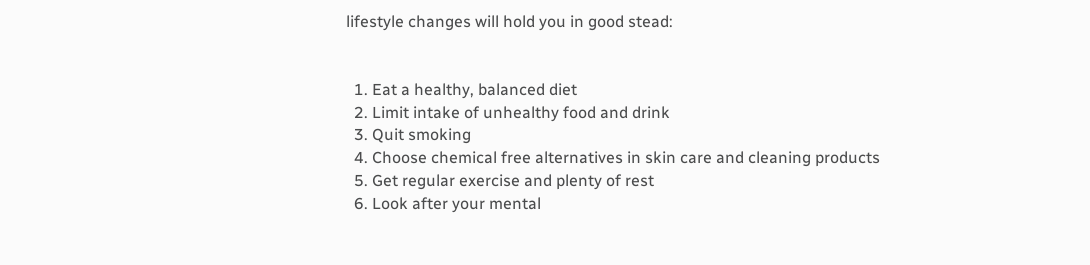lifestyle changes will hold you in good stead:


  1. Eat a healthy, balanced diet
  2. Limit intake of unhealthy food and drink
  3. Quit smoking
  4. Choose chemical free alternatives in skin care and cleaning products
  5. Get regular exercise and plenty of rest
  6. Look after your mental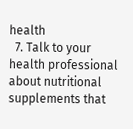health
  7. Talk to your health professional about nutritional supplements that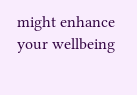might enhance your wellbeing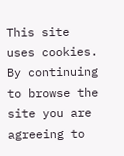This site uses cookies. By continuing to browse the site you are agreeing to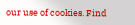our use of cookies. Find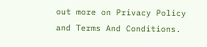out more on Privacy Policy and Terms And Conditions.